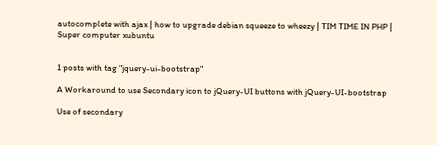autocomplete with ajax | how to upgrade debian squeeze to wheezy | TIM TIME IN PHP | Super computer xubuntu


1 posts with tag "jquery-ui-bootstrap"

A Workaround to use Secondary icon to jQuery-UI buttons with jQuery-UI-bootstrap

Use of secondary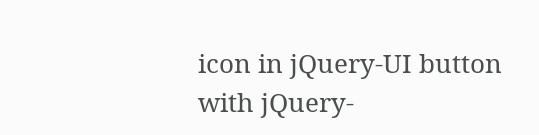icon in jQuery-UI button with jQuery-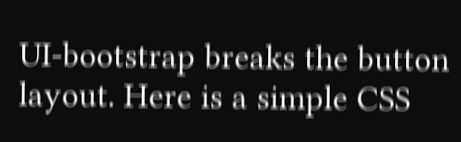UI-bootstrap breaks the button layout. Here is a simple CSS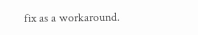fix as a workaround.